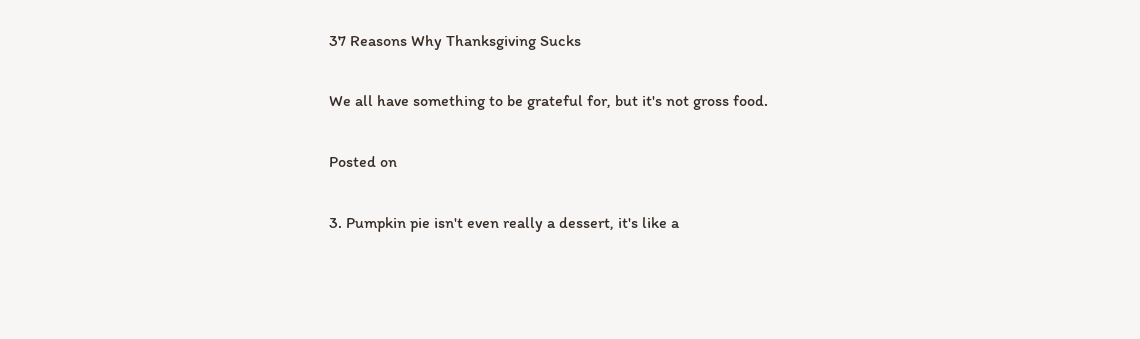37 Reasons Why Thanksgiving Sucks

We all have something to be grateful for, but it's not gross food.

Posted on

3. Pumpkin pie isn't even really a dessert, it's like a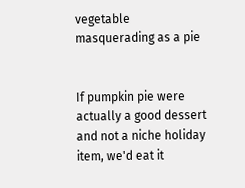vegetable masquerading as a pie


If pumpkin pie were actually a good dessert and not a niche holiday item, we'd eat it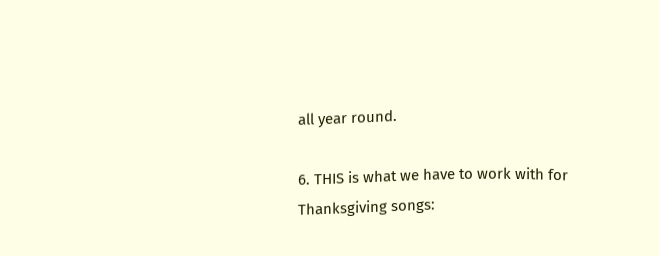all year round.

6. THIS is what we have to work with for Thanksgiving songs: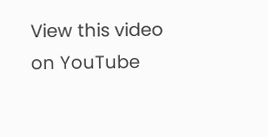View this video on YouTube